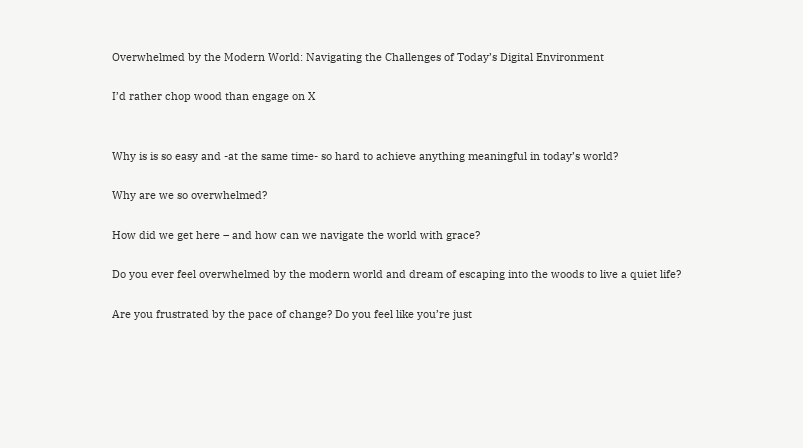Overwhelmed by the Modern World: Navigating the Challenges of Today’s Digital Environment

I’d rather chop wood than engage on X


Why is is so easy and -at the same time- so hard to achieve anything meaningful in today’s world?

Why are we so overwhelmed?

How did we get here – and how can we navigate the world with grace?

Do you ever feel overwhelmed by the modern world and dream of escaping into the woods to live a quiet life?

Are you frustrated by the pace of change? Do you feel like you’re just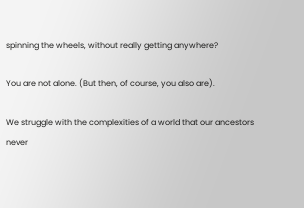spinning the wheels, without really getting anywhere?

You are not alone. (But then, of course, you also are).

We struggle with the complexities of a world that our ancestors never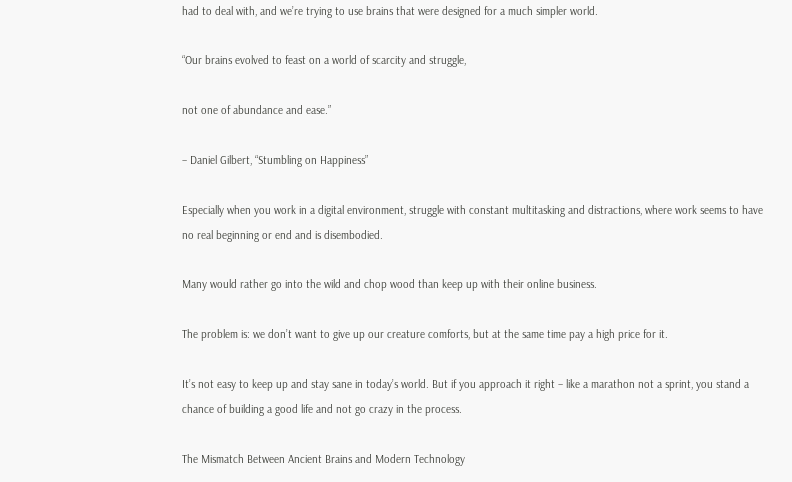had to deal with, and we’re trying to use brains that were designed for a much simpler world.

“Our brains evolved to feast on a world of scarcity and struggle,

not one of abundance and ease.”

– Daniel Gilbert, “Stumbling on Happiness”

Especially when you work in a digital environment, struggle with constant multitasking and distractions, where work seems to have no real beginning or end and is disembodied.

Many would rather go into the wild and chop wood than keep up with their online business.

The problem is: we don’t want to give up our creature comforts, but at the same time pay a high price for it.

It’s not easy to keep up and stay sane in today’s world. But if you approach it right – like a marathon not a sprint, you stand a chance of building a good life and not go crazy in the process.

The Mismatch Between Ancient Brains and Modern Technology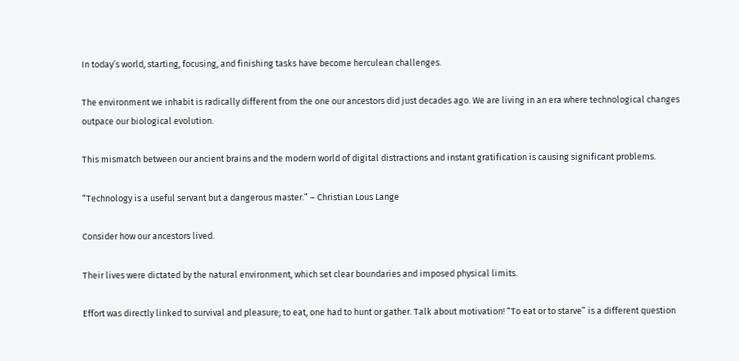In today’s world, starting, focusing, and finishing tasks have become herculean challenges.

The environment we inhabit is radically different from the one our ancestors did just decades ago. We are living in an era where technological changes outpace our biological evolution.

This mismatch between our ancient brains and the modern world of digital distractions and instant gratification is causing significant problems.

“Technology is a useful servant but a dangerous master.” – Christian Lous Lange

Consider how our ancestors lived.

Their lives were dictated by the natural environment, which set clear boundaries and imposed physical limits.

Effort was directly linked to survival and pleasure; to eat, one had to hunt or gather. Talk about motivation! “To eat or to starve” is a different question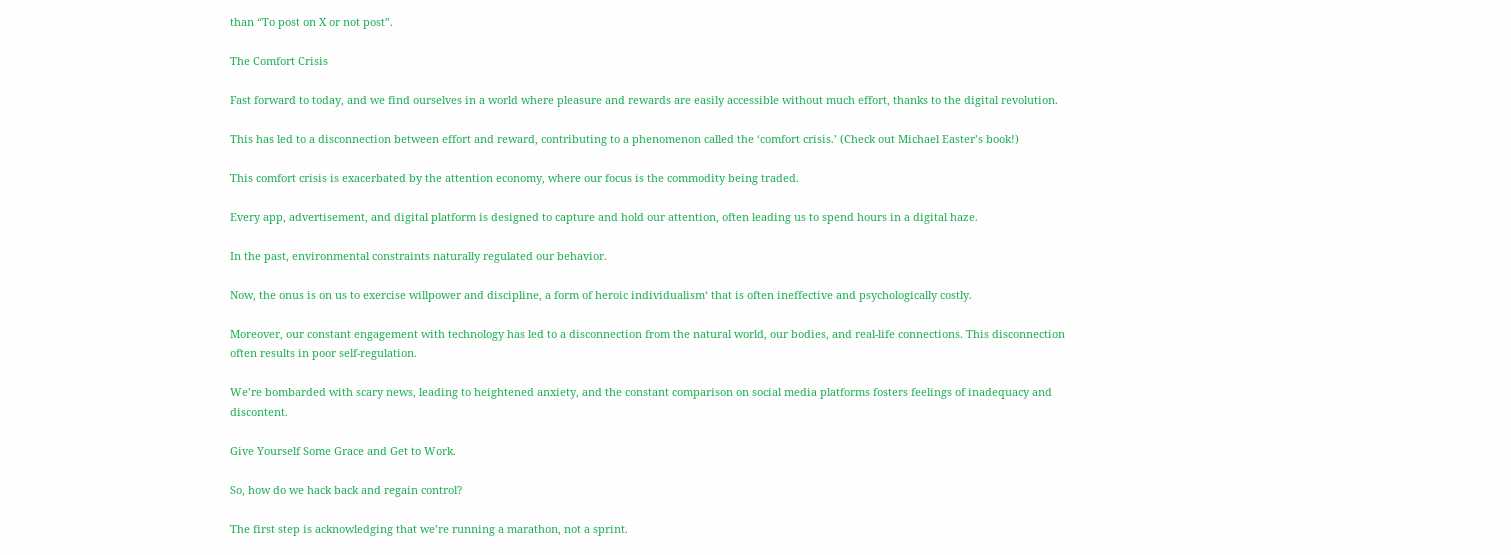than “To post on X or not post”.

The Comfort Crisis

Fast forward to today, and we find ourselves in a world where pleasure and rewards are easily accessible without much effort, thanks to the digital revolution.

This has led to a disconnection between effort and reward, contributing to a phenomenon called the ‘comfort crisis.’ (Check out Michael Easter’s book!)

This comfort crisis is exacerbated by the attention economy, where our focus is the commodity being traded.

Every app, advertisement, and digital platform is designed to capture and hold our attention, often leading us to spend hours in a digital haze.

In the past, environmental constraints naturally regulated our behavior.

Now, the onus is on us to exercise willpower and discipline, a form of heroic individualism‘ that is often ineffective and psychologically costly.

Moreover, our constant engagement with technology has led to a disconnection from the natural world, our bodies, and real-life connections. This disconnection often results in poor self-regulation.

We’re bombarded with scary news, leading to heightened anxiety, and the constant comparison on social media platforms fosters feelings of inadequacy and discontent.

Give Yourself Some Grace and Get to Work.

So, how do we hack back and regain control?

The first step is acknowledging that we’re running a marathon, not a sprint.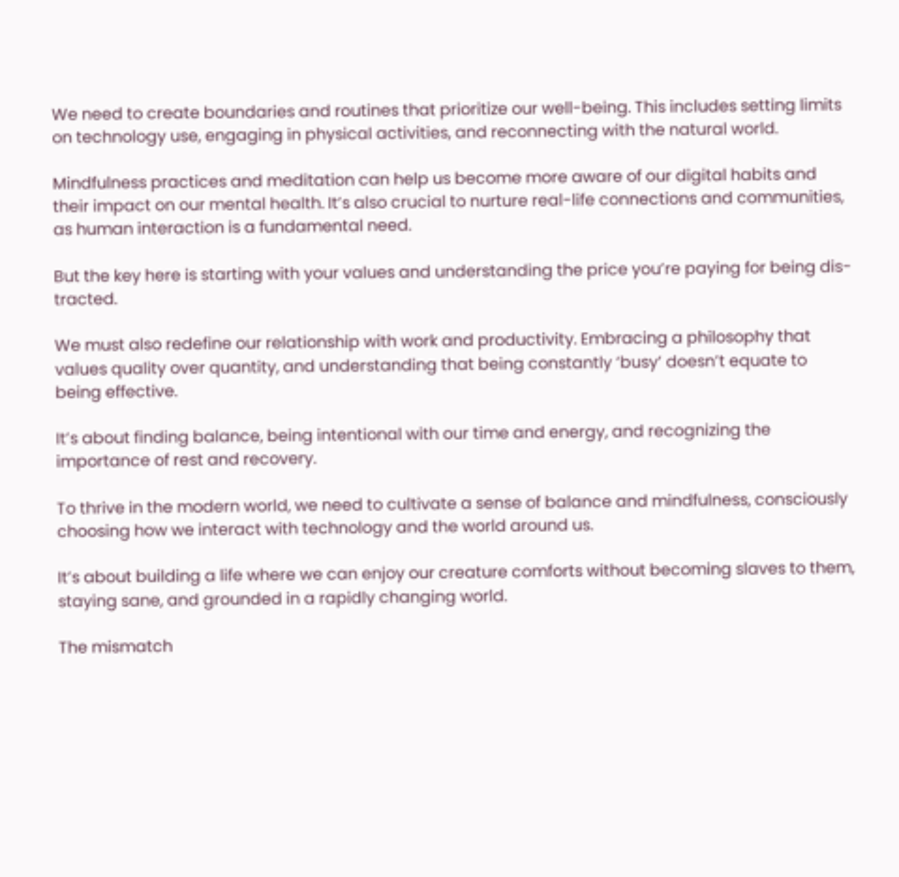We need to create boundaries and routines that prioritize our well-being. This includes setting limits on technology use, engaging in physical activities, and reconnecting with the natural world.

Mindfulness practices and meditation can help us become more aware of our digital habits and their impact on our mental health. It’s also crucial to nurture real-life connections and communities, as human interaction is a fundamental need.

But the key here is starting with your values and understanding the price you’re paying for being dis-tracted.

We must also redefine our relationship with work and productivity. Embracing a philosophy that values quality over quantity, and understanding that being constantly ‘busy’ doesn’t equate to being effective.

It’s about finding balance, being intentional with our time and energy, and recognizing the importance of rest and recovery.

To thrive in the modern world, we need to cultivate a sense of balance and mindfulness, consciously choosing how we interact with technology and the world around us.

It’s about building a life where we can enjoy our creature comforts without becoming slaves to them, staying sane, and grounded in a rapidly changing world.

The mismatch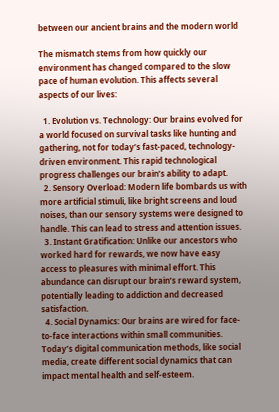between our ancient brains and the modern world

The mismatch stems from how quickly our environment has changed compared to the slow pace of human evolution. This affects several aspects of our lives:

  1. Evolution vs. Technology: Our brains evolved for a world focused on survival tasks like hunting and gathering, not for today’s fast-paced, technology-driven environment. This rapid technological progress challenges our brain’s ability to adapt.
  2. Sensory Overload: Modern life bombards us with more artificial stimuli, like bright screens and loud noises, than our sensory systems were designed to handle. This can lead to stress and attention issues.
  3. Instant Gratification: Unlike our ancestors who worked hard for rewards, we now have easy access to pleasures with minimal effort. This abundance can disrupt our brain’s reward system, potentially leading to addiction and decreased satisfaction.
  4. Social Dynamics: Our brains are wired for face-to-face interactions within small communities. Today’s digital communication methods, like social media, create different social dynamics that can impact mental health and self-esteem.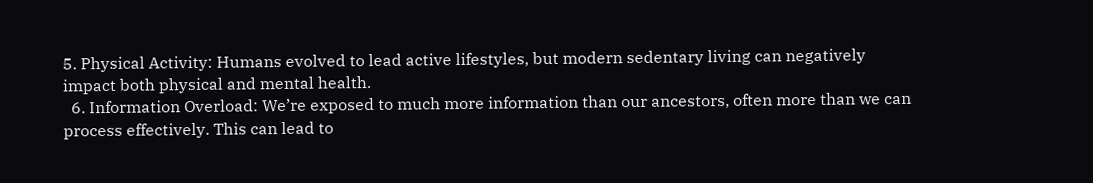5. Physical Activity: Humans evolved to lead active lifestyles, but modern sedentary living can negatively impact both physical and mental health.
  6. Information Overload: We’re exposed to much more information than our ancestors, often more than we can process effectively. This can lead to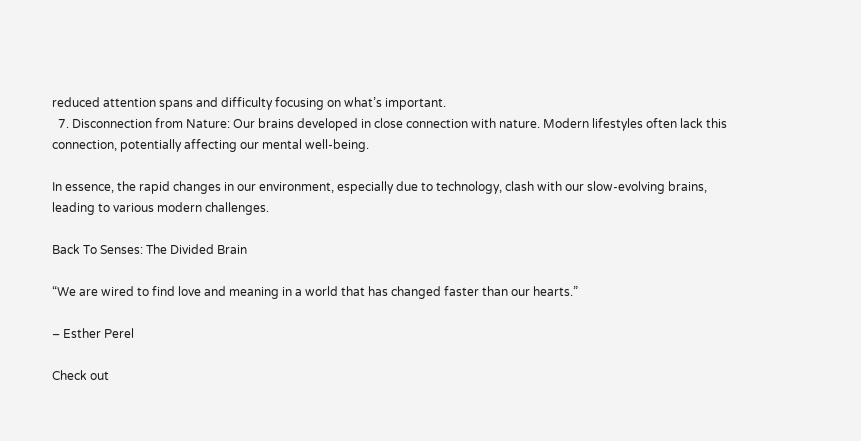reduced attention spans and difficulty focusing on what’s important.
  7. Disconnection from Nature: Our brains developed in close connection with nature. Modern lifestyles often lack this connection, potentially affecting our mental well-being.

In essence, the rapid changes in our environment, especially due to technology, clash with our slow-evolving brains, leading to various modern challenges.

Back To Senses: The Divided Brain

“We are wired to find love and meaning in a world that has changed faster than our hearts.”

– Esther Perel

Check out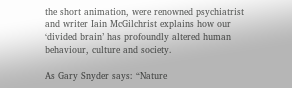the short animation, were renowned psychiatrist and writer Iain McGilchrist explains how our ‘divided brain’ has profoundly altered human behaviour, culture and society.

As Gary Snyder says: “Nature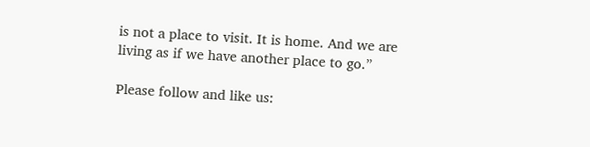is not a place to visit. It is home. And we are living as if we have another place to go.”

Please follow and like us: